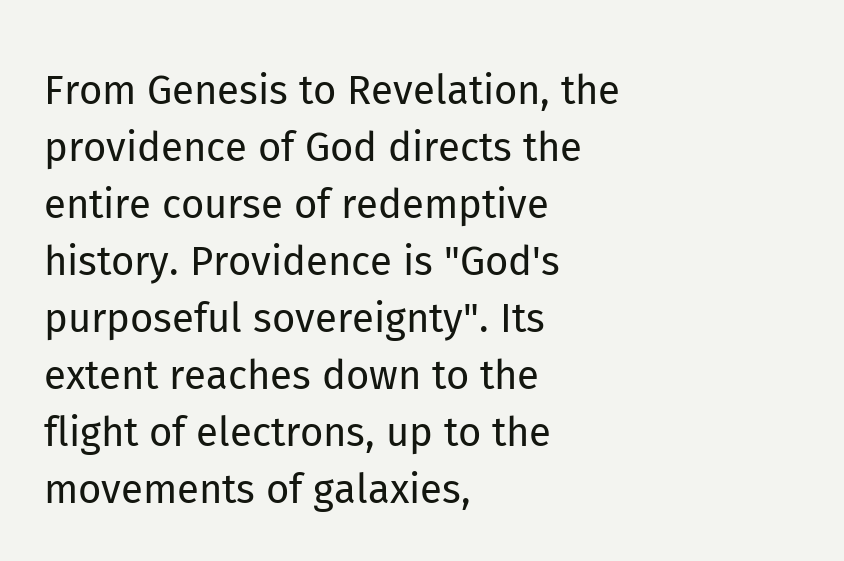From Genesis to Revelation, the providence of God directs the entire course of redemptive history. Providence is "God's purposeful sovereignty". Its extent reaches down to the flight of electrons, up to the movements of galaxies,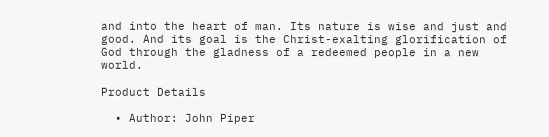and into the heart of man. Its nature is wise and just and good. And its goal is the Christ-exalting glorification of God through the gladness of a redeemed people in a new world.

Product Details

  • Author: John Piper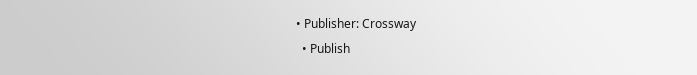• Publisher: Crossway
  • Publish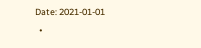Date: 2021-01-01
  •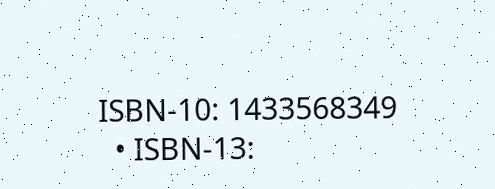ISBN-10: 1433568349
  • ISBN-13: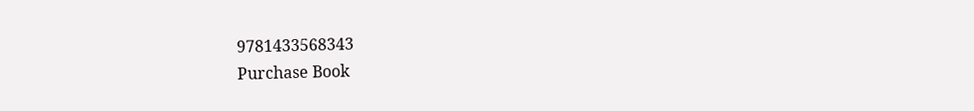9781433568343
Purchase Book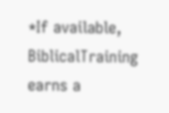*If available, BiblicalTraining earns a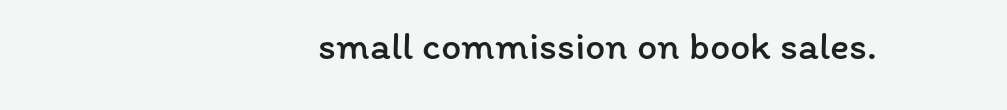small commission on book sales.